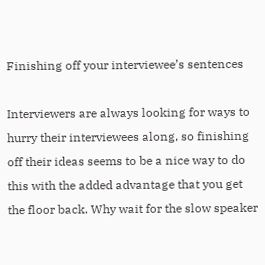Finishing off your interviewee’s sentences

Interviewers are always looking for ways to hurry their interviewees along, so finishing off their ideas seems to be a nice way to do this with the added advantage that you get the floor back. Why wait for the slow speaker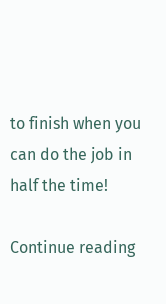to finish when you can do the job in half the time!

Continue reading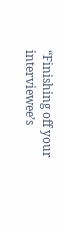“Finishing off your interviewee’s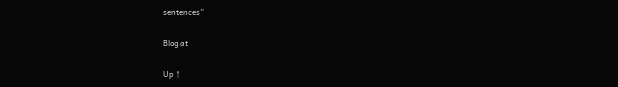sentences”

Blog at

Up ↑